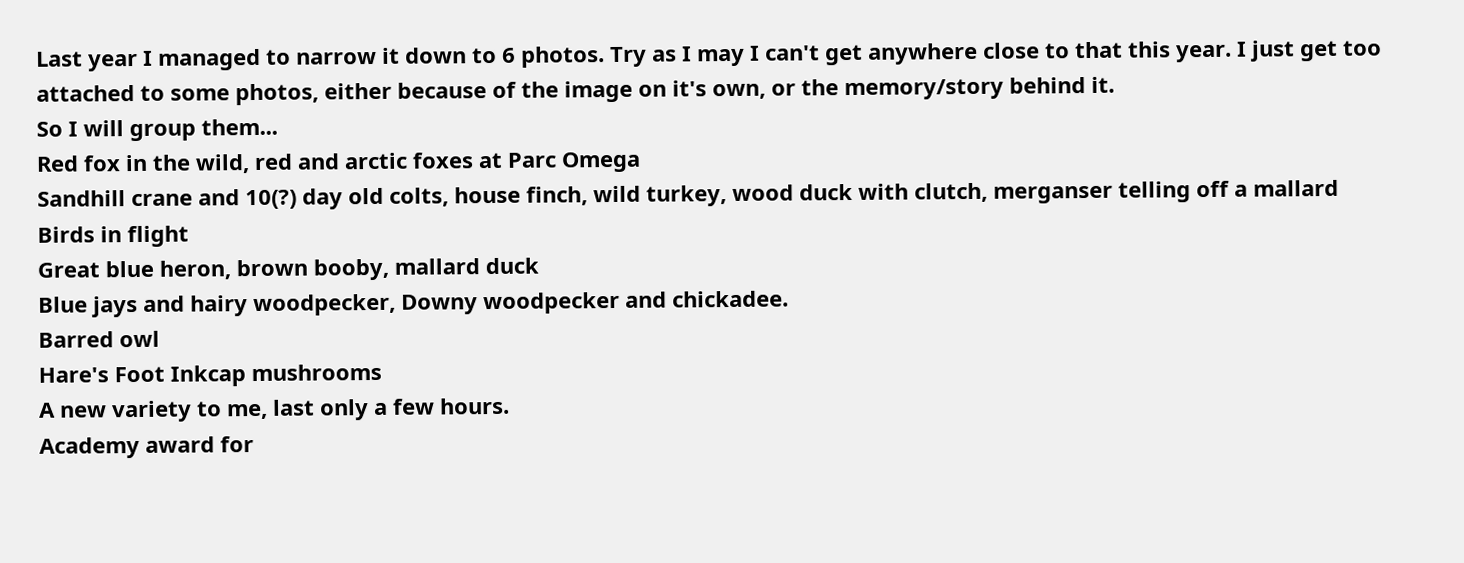Last year I managed to narrow it down to 6 photos. Try as I may I can't get anywhere close to that this year. I just get too attached to some photos, either because of the image on it's own, or the memory/story behind it.
So I will group them...
Red fox in the wild, red and arctic foxes at Parc Omega
Sandhill crane and 10(?) day old colts, house finch, wild turkey, wood duck with clutch, merganser telling off a mallard
Birds in flight
Great blue heron, brown booby, mallard duck
Blue jays and hairy woodpecker, Downy woodpecker and chickadee.
Barred owl
Hare's Foot Inkcap mushrooms
A new variety to me, last only a few hours.
Academy award for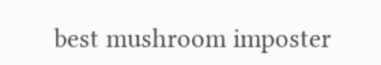best mushroom imposter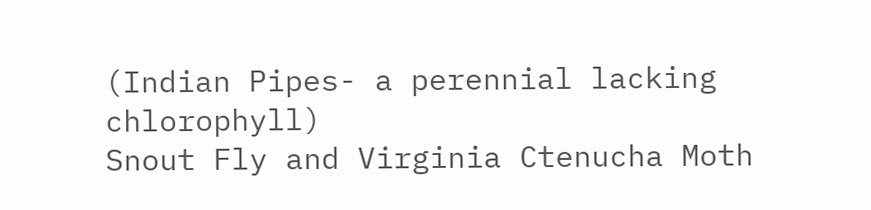(Indian Pipes- a perennial lacking chlorophyll)
Snout Fly and Virginia Ctenucha Moth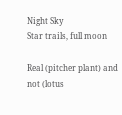Night Sky
Star trails, full moon

Real (pitcher plant) and not (lotus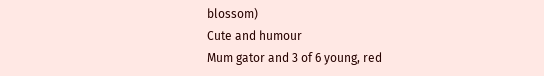blossom)
Cute and humour
Mum gator and 3 of 6 young, red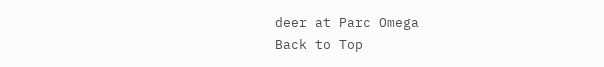deer at Parc Omega
Back to Top